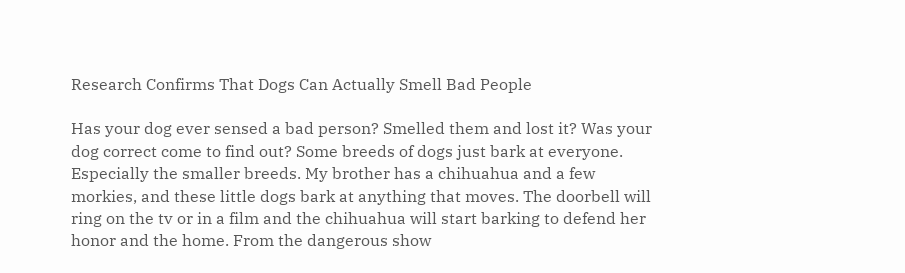Research Confirms That Dogs Can Actually Smell Bad People

Has your dog ever sensed a bad person? Smelled them and lost it? Was your dog correct come to find out? Some breeds of dogs just bark at everyone. Especially the smaller breeds. My brother has a chihuahua and a few morkies, and these little dogs bark at anything that moves. The doorbell will ring on the tv or in a film and the chihuahua will start barking to defend her honor and the home. From the dangerous show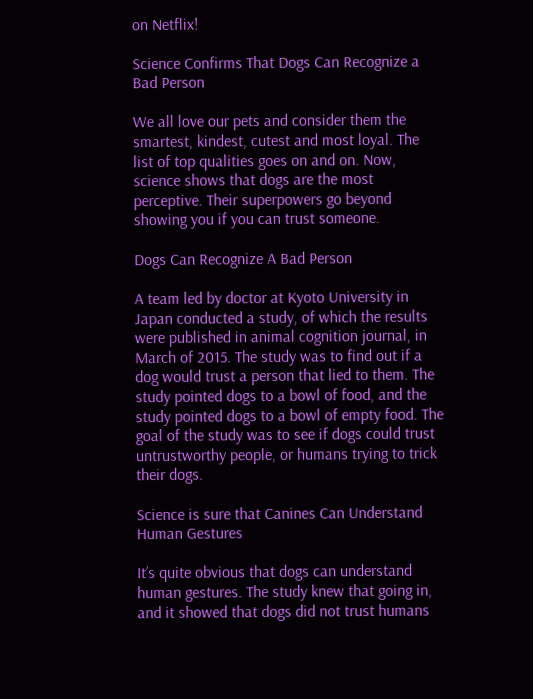on Netflix!

Science Confirms That Dogs Can Recognize a Bad Person

We all love our pets and consider them the smartest, kindest, cutest and most loyal. The list of top qualities goes on and on. Now, science shows that dogs are the most perceptive. Their superpowers go beyond showing you if you can trust someone.

Dogs Can Recognize A Bad Person

A team led by doctor at Kyoto University in Japan conducted a study, of which the results were published in animal cognition journal, in March of 2015. The study was to find out if a dog would trust a person that lied to them. The study pointed dogs to a bowl of food, and the study pointed dogs to a bowl of empty food. The goal of the study was to see if dogs could trust untrustworthy people, or humans trying to trick their dogs.

Science is sure that Canines Can Understand Human Gestures

It’s quite obvious that dogs can understand human gestures. The study knew that going in, and it showed that dogs did not trust humans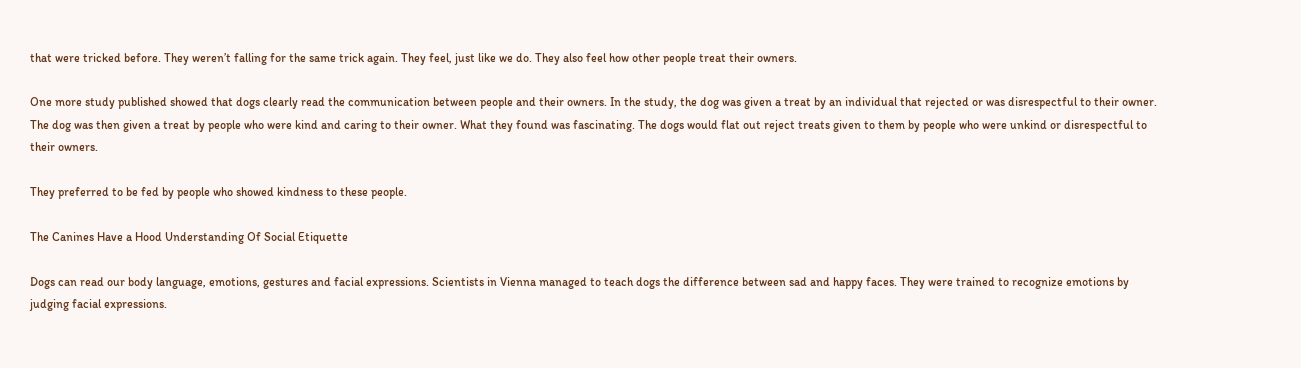that were tricked before. They weren’t falling for the same trick again. They feel, just like we do. They also feel how other people treat their owners.

One more study published showed that dogs clearly read the communication between people and their owners. In the study, the dog was given a treat by an individual that rejected or was disrespectful to their owner. The dog was then given a treat by people who were kind and caring to their owner. What they found was fascinating. The dogs would flat out reject treats given to them by people who were unkind or disrespectful to their owners.

They preferred to be fed by people who showed kindness to these people.

The Canines Have a Hood Understanding Of Social Etiquette

Dogs can read our body language, emotions, gestures and facial expressions. Scientists in Vienna managed to teach dogs the difference between sad and happy faces. They were trained to recognize emotions by judging facial expressions.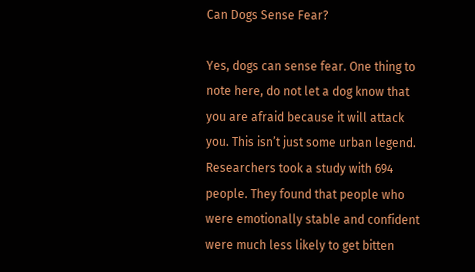Can Dogs Sense Fear?

Yes, dogs can sense fear. One thing to note here, do not let a dog know that you are afraid because it will attack you. This isn’t just some urban legend. Researchers took a study with 694 people. They found that people who were emotionally stable and confident were much less likely to get bitten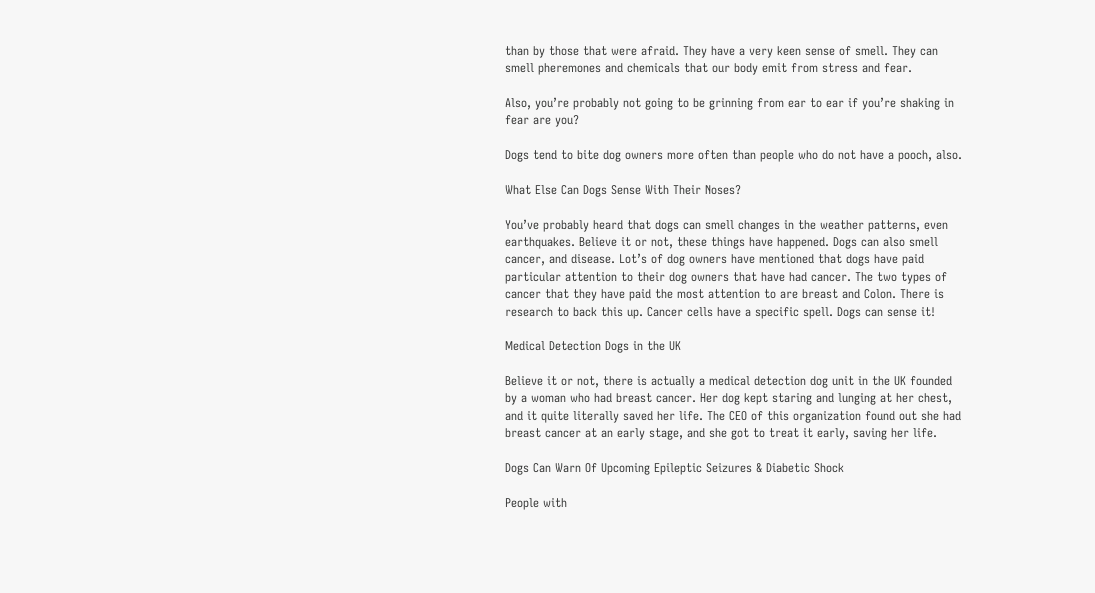than by those that were afraid. They have a very keen sense of smell. They can smell pheremones and chemicals that our body emit from stress and fear.

Also, you’re probably not going to be grinning from ear to ear if you’re shaking in fear are you?

Dogs tend to bite dog owners more often than people who do not have a pooch, also.

What Else Can Dogs Sense With Their Noses?

You’ve probably heard that dogs can smell changes in the weather patterns, even earthquakes. Believe it or not, these things have happened. Dogs can also smell cancer, and disease. Lot’s of dog owners have mentioned that dogs have paid particular attention to their dog owners that have had cancer. The two types of cancer that they have paid the most attention to are breast and Colon. There is research to back this up. Cancer cells have a specific spell. Dogs can sense it!

Medical Detection Dogs in the UK

Believe it or not, there is actually a medical detection dog unit in the UK founded by a woman who had breast cancer. Her dog kept staring and lunging at her chest, and it quite literally saved her life. The CEO of this organization found out she had breast cancer at an early stage, and she got to treat it early, saving her life.

Dogs Can Warn Of Upcoming Epileptic Seizures & Diabetic Shock

People with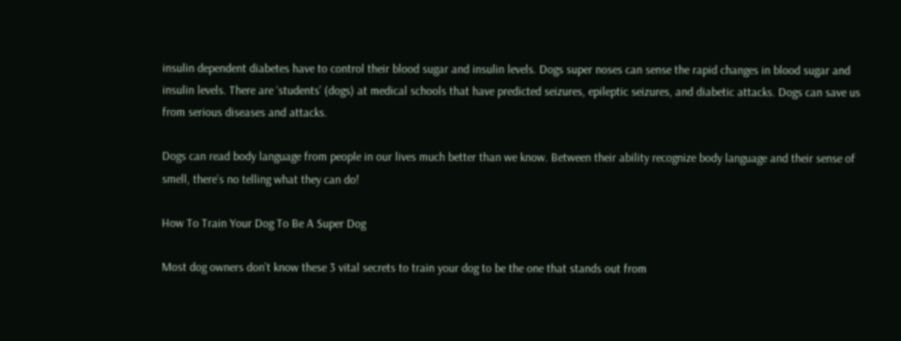insulin dependent diabetes have to control their blood sugar and insulin levels. Dogs super noses can sense the rapid changes in blood sugar and insulin levels. There are ‘students’ (dogs) at medical schools that have predicted seizures, epileptic seizures, and diabetic attacks. Dogs can save us from serious diseases and attacks.

Dogs can read body language from people in our lives much better than we know. Between their ability recognize body language and their sense of smell, there’s no telling what they can do!

How To Train Your Dog To Be A Super Dog

Most dog owners don’t know these 3 vital secrets to train your dog to be the one that stands out from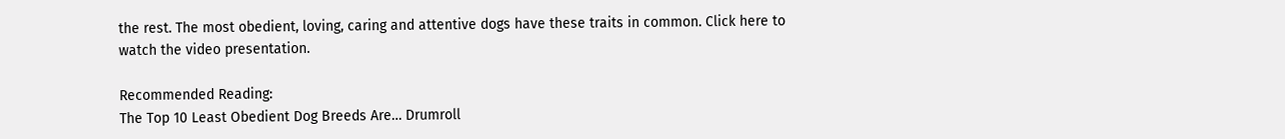the rest. The most obedient, loving, caring and attentive dogs have these traits in common. Click here to watch the video presentation.

Recommended Reading:
The Top 10 Least Obedient Dog Breeds Are… Drumroll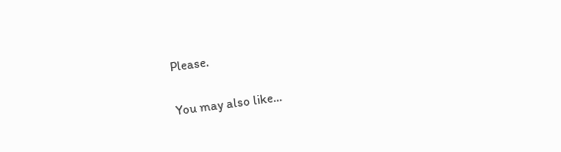Please.

You may also like...